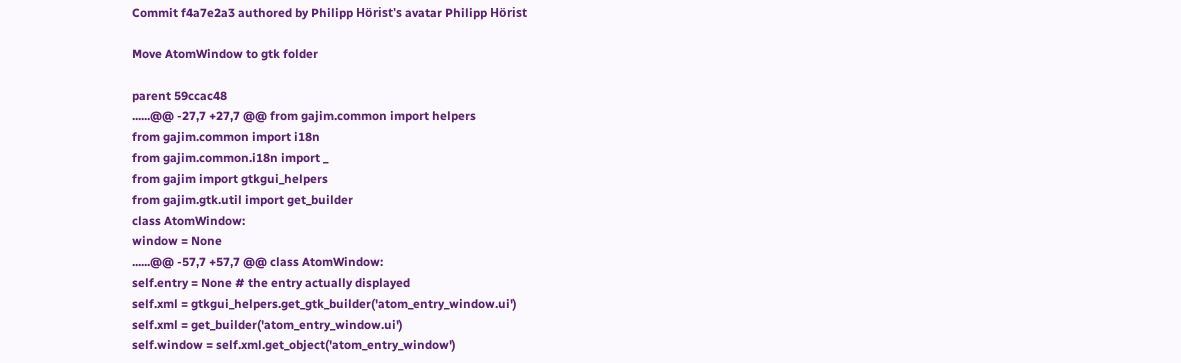Commit f4a7e2a3 authored by Philipp Hörist's avatar Philipp Hörist

Move AtomWindow to gtk folder

parent 59ccac48
......@@ -27,7 +27,7 @@ from gajim.common import helpers
from gajim.common import i18n
from gajim.common.i18n import _
from gajim import gtkgui_helpers
from gajim.gtk.util import get_builder
class AtomWindow:
window = None
......@@ -57,7 +57,7 @@ class AtomWindow:
self.entry = None # the entry actually displayed
self.xml = gtkgui_helpers.get_gtk_builder('atom_entry_window.ui')
self.xml = get_builder('atom_entry_window.ui')
self.window = self.xml.get_object('atom_entry_window')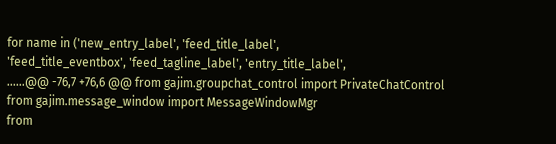for name in ('new_entry_label', 'feed_title_label',
'feed_title_eventbox', 'feed_tagline_label', 'entry_title_label',
......@@ -76,7 +76,6 @@ from gajim.groupchat_control import PrivateChatControl
from gajim.message_window import MessageWindowMgr
from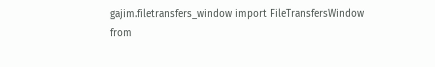gajim.filetransfers_window import FileTransfersWindow
from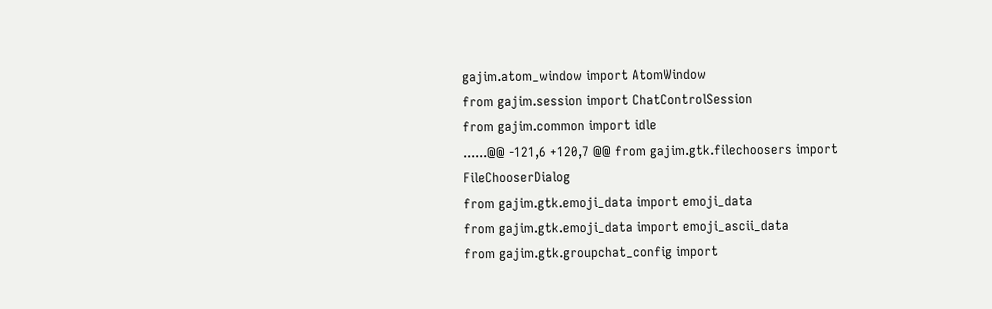gajim.atom_window import AtomWindow
from gajim.session import ChatControlSession
from gajim.common import idle
......@@ -121,6 +120,7 @@ from gajim.gtk.filechoosers import FileChooserDialog
from gajim.gtk.emoji_data import emoji_data
from gajim.gtk.emoji_data import emoji_ascii_data
from gajim.gtk.groupchat_config import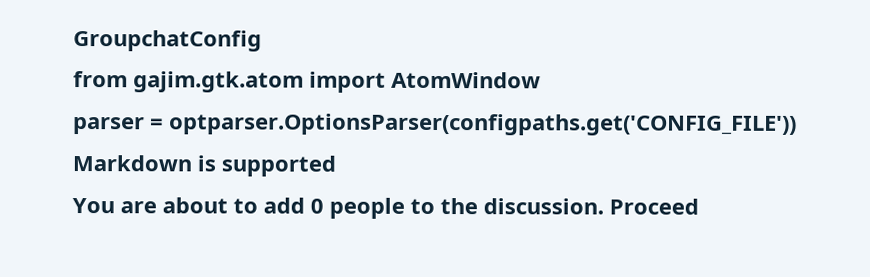GroupchatConfig
from gajim.gtk.atom import AtomWindow
parser = optparser.OptionsParser(configpaths.get('CONFIG_FILE'))
Markdown is supported
You are about to add 0 people to the discussion. Proceed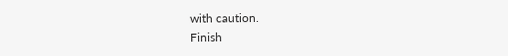with caution.
Finish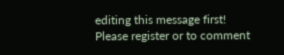editing this message first!
Please register or to comment